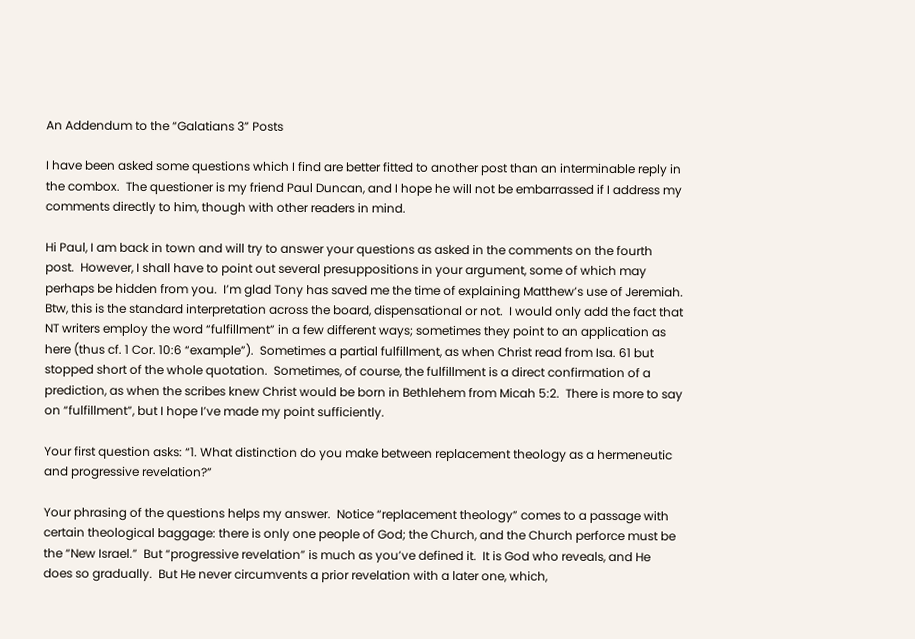An Addendum to the “Galatians 3” Posts

I have been asked some questions which I find are better fitted to another post than an interminable reply in the combox.  The questioner is my friend Paul Duncan, and I hope he will not be embarrassed if I address my comments directly to him, though with other readers in mind.

Hi Paul, I am back in town and will try to answer your questions as asked in the comments on the fourth post.  However, I shall have to point out several presuppositions in your argument, some of which may perhaps be hidden from you.  I’m glad Tony has saved me the time of explaining Matthew’s use of Jeremiah.  Btw, this is the standard interpretation across the board, dispensational or not.  I would only add the fact that NT writers employ the word “fulfillment” in a few different ways; sometimes they point to an application as here (thus cf. 1 Cor. 10:6 “example”).  Sometimes a partial fulfillment, as when Christ read from Isa. 61 but stopped short of the whole quotation.  Sometimes, of course, the fulfillment is a direct confirmation of a prediction, as when the scribes knew Christ would be born in Bethlehem from Micah 5:2.  There is more to say on “fulfillment”, but I hope I’ve made my point sufficiently.

Your first question asks: “1. What distinction do you make between replacement theology as a hermeneutic and progressive revelation?”

Your phrasing of the questions helps my answer.  Notice “replacement theology” comes to a passage with certain theological baggage: there is only one people of God; the Church, and the Church perforce must be the “New Israel.”  But “progressive revelation” is much as you’ve defined it.  It is God who reveals, and He does so gradually.  But He never circumvents a prior revelation with a later one, which,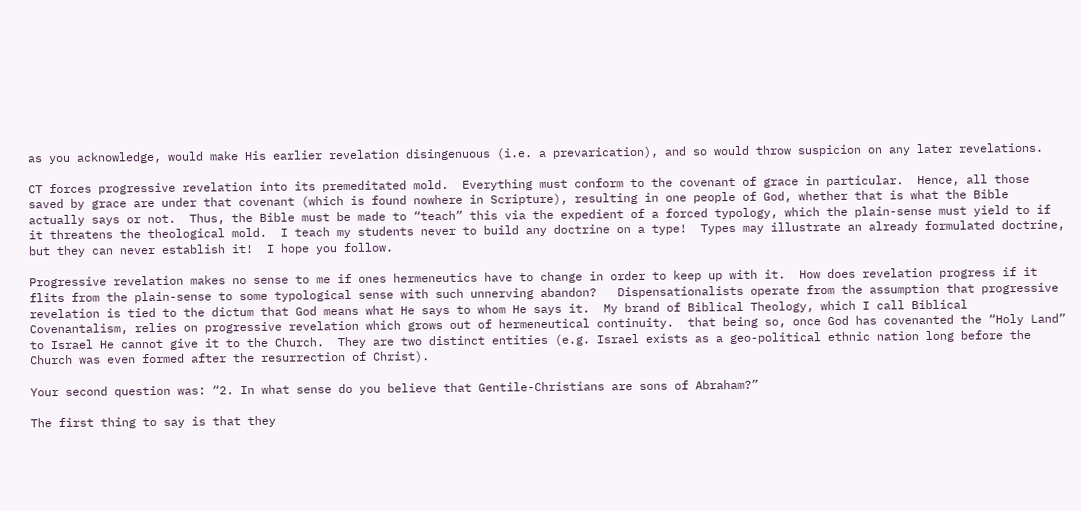as you acknowledge, would make His earlier revelation disingenuous (i.e. a prevarication), and so would throw suspicion on any later revelations.

CT forces progressive revelation into its premeditated mold.  Everything must conform to the covenant of grace in particular.  Hence, all those saved by grace are under that covenant (which is found nowhere in Scripture), resulting in one people of God, whether that is what the Bible actually says or not.  Thus, the Bible must be made to “teach” this via the expedient of a forced typology, which the plain-sense must yield to if it threatens the theological mold.  I teach my students never to build any doctrine on a type!  Types may illustrate an already formulated doctrine, but they can never establish it!  I hope you follow.

Progressive revelation makes no sense to me if ones hermeneutics have to change in order to keep up with it.  How does revelation progress if it flits from the plain-sense to some typological sense with such unnerving abandon?   Dispensationalists operate from the assumption that progressive revelation is tied to the dictum that God means what He says to whom He says it.  My brand of Biblical Theology, which I call Biblical Covenantalism, relies on progressive revelation which grows out of hermeneutical continuity.  that being so, once God has covenanted the “Holy Land” to Israel He cannot give it to the Church.  They are two distinct entities (e.g. Israel exists as a geo-political ethnic nation long before the Church was even formed after the resurrection of Christ).

Your second question was: “2. In what sense do you believe that Gentile-Christians are sons of Abraham?”

The first thing to say is that they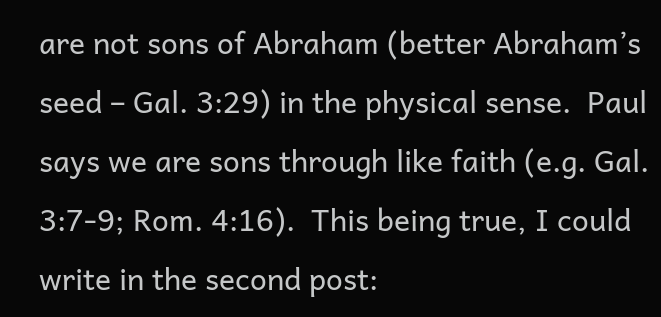are not sons of Abraham (better Abraham’s seed – Gal. 3:29) in the physical sense.  Paul says we are sons through like faith (e.g. Gal. 3:7-9; Rom. 4:16).  This being true, I could write in the second post: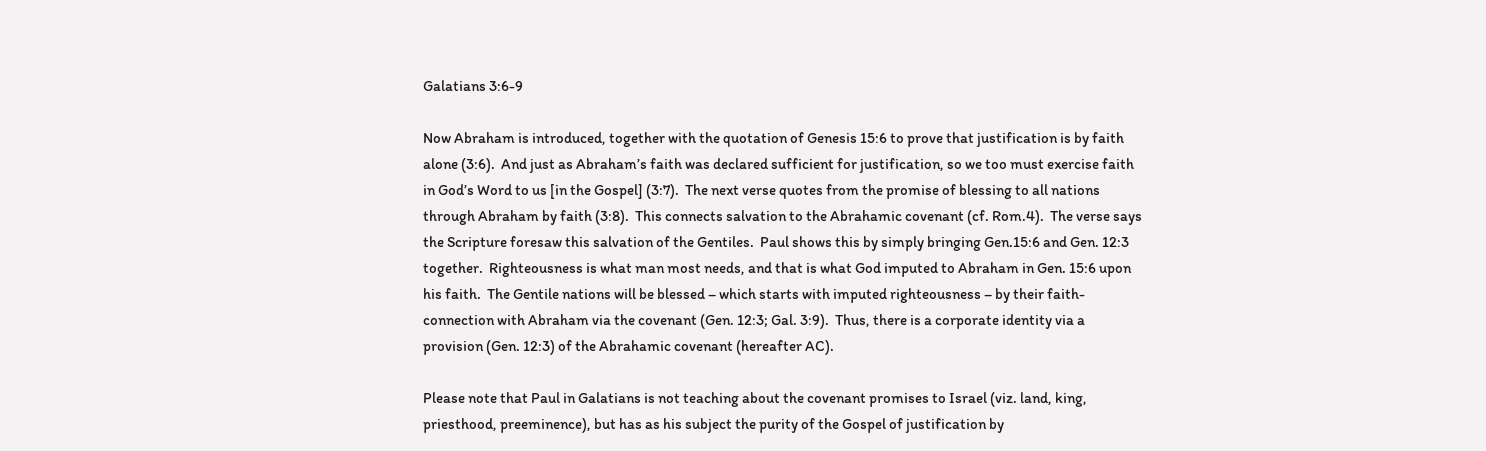Galatians 3:6-9

Now Abraham is introduced, together with the quotation of Genesis 15:6 to prove that justification is by faith alone (3:6).  And just as Abraham’s faith was declared sufficient for justification, so we too must exercise faith in God’s Word to us [in the Gospel] (3:7).  The next verse quotes from the promise of blessing to all nations through Abraham by faith (3:8).  This connects salvation to the Abrahamic covenant (cf. Rom.4).  The verse says the Scripture foresaw this salvation of the Gentiles.  Paul shows this by simply bringing Gen.15:6 and Gen. 12:3 together.  Righteousness is what man most needs, and that is what God imputed to Abraham in Gen. 15:6 upon his faith.  The Gentile nations will be blessed – which starts with imputed righteousness – by their faith-connection with Abraham via the covenant (Gen. 12:3; Gal. 3:9).  Thus, there is a corporate identity via a provision (Gen. 12:3) of the Abrahamic covenant (hereafter AC).

Please note that Paul in Galatians is not teaching about the covenant promises to Israel (viz. land, king, priesthood, preeminence), but has as his subject the purity of the Gospel of justification by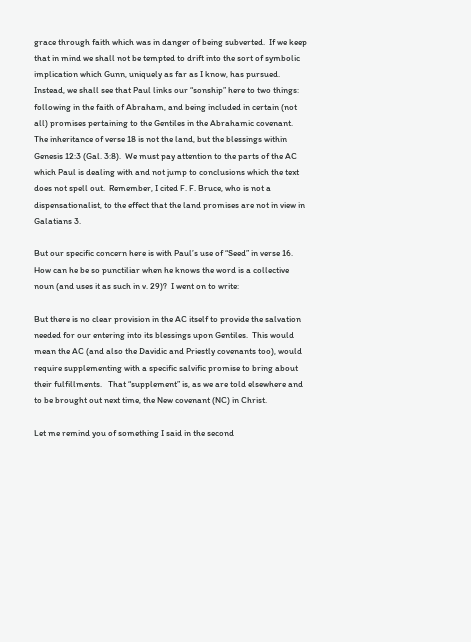grace through faith which was in danger of being subverted.  If we keep that in mind we shall not be tempted to drift into the sort of symbolic implication which Gunn, uniquely as far as I know, has pursued.  Instead, we shall see that Paul links our “sonship” here to two things: following in the faith of Abraham, and being included in certain (not all) promises pertaining to the Gentiles in the Abrahamic covenant.  The inheritance of verse 18 is not the land, but the blessings within Genesis 12:3 (Gal. 3:8).  We must pay attention to the parts of the AC which Paul is dealing with and not jump to conclusions which the text does not spell out.  Remember, I cited F. F. Bruce, who is not a dispensationalist, to the effect that the land promises are not in view in Galatians 3.

But our specific concern here is with Paul’s use of “Seed” in verse 16.  How can he be so punctiliar when he knows the word is a collective noun (and uses it as such in v. 29)?  I went on to write:

But there is no clear provision in the AC itself to provide the salvation needed for our entering into its blessings upon Gentiles.  This would mean the AC (and also the Davidic and Priestly covenants too), would require supplementing with a specific salvific promise to bring about their fulfillments.   That “supplement” is, as we are told elsewhere and to be brought out next time, the New covenant (NC) in Christ.

Let me remind you of something I said in the second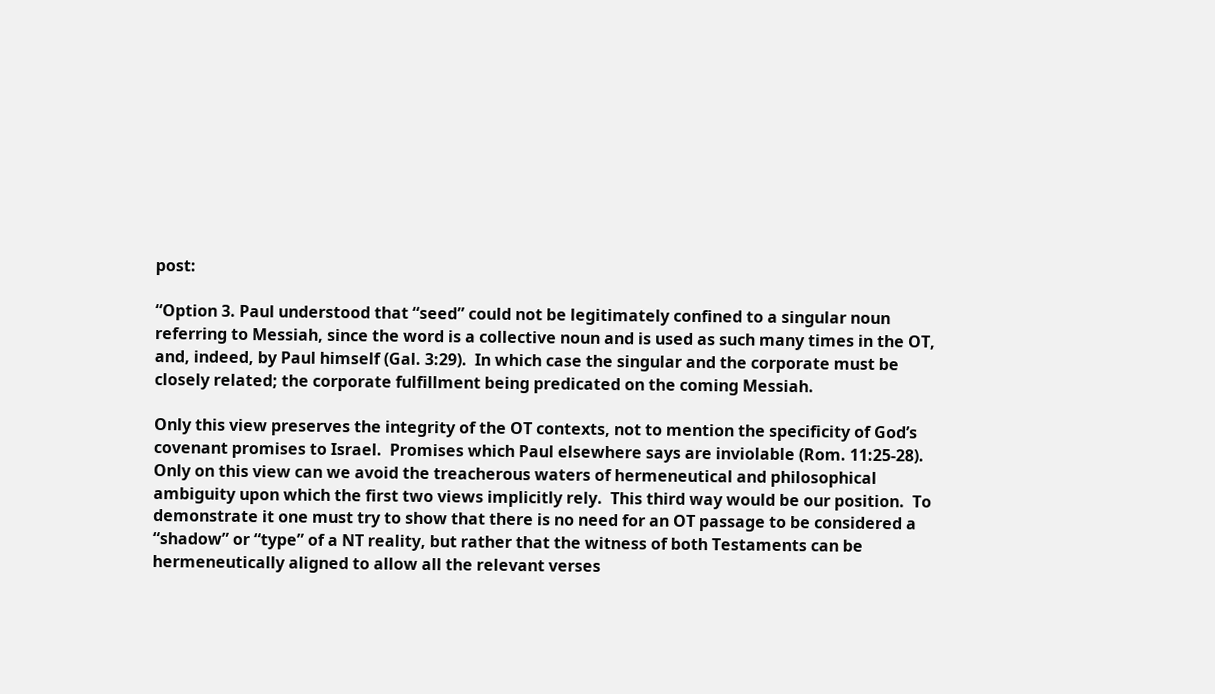post:

“Option 3. Paul understood that “seed” could not be legitimately confined to a singular noun referring to Messiah, since the word is a collective noun and is used as such many times in the OT, and, indeed, by Paul himself (Gal. 3:29).  In which case the singular and the corporate must be closely related; the corporate fulfillment being predicated on the coming Messiah.

Only this view preserves the integrity of the OT contexts, not to mention the specificity of God’s covenant promises to Israel.  Promises which Paul elsewhere says are inviolable (Rom. 11:25-28).  Only on this view can we avoid the treacherous waters of hermeneutical and philosophical ambiguity upon which the first two views implicitly rely.  This third way would be our position.  To demonstrate it one must try to show that there is no need for an OT passage to be considered a “shadow” or “type” of a NT reality, but rather that the witness of both Testaments can be hermeneutically aligned to allow all the relevant verses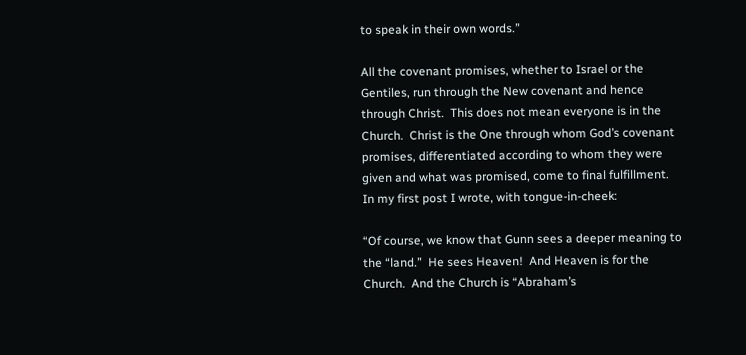to speak in their own words.”

All the covenant promises, whether to Israel or the Gentiles, run through the New covenant and hence through Christ.  This does not mean everyone is in the Church.  Christ is the One through whom God’s covenant promises, differentiated according to whom they were given and what was promised, come to final fulfillment.  In my first post I wrote, with tongue-in-cheek:

“Of course, we know that Gunn sees a deeper meaning to the “land.”  He sees Heaven!  And Heaven is for the Church.  And the Church is “Abraham’s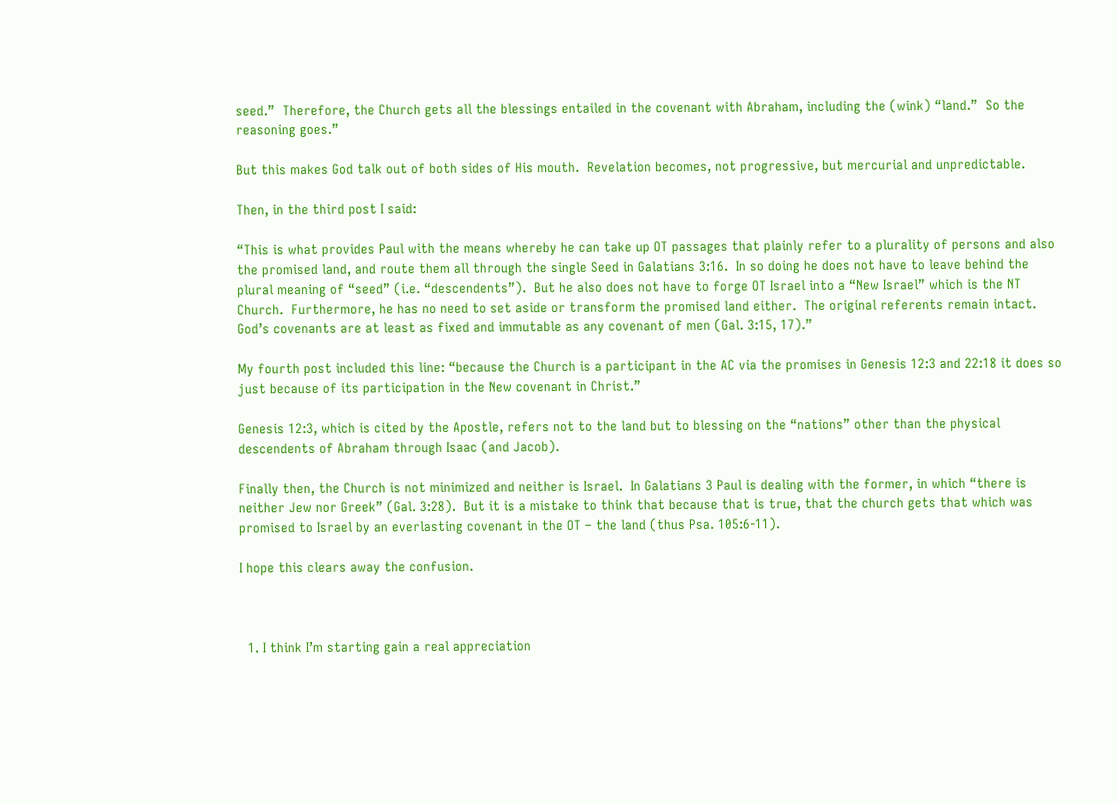seed.”  Therefore, the Church gets all the blessings entailed in the covenant with Abraham, including the (wink) “land.”  So the reasoning goes.”

But this makes God talk out of both sides of His mouth.  Revelation becomes, not progressive, but mercurial and unpredictable.

Then, in the third post I said:

“This is what provides Paul with the means whereby he can take up OT passages that plainly refer to a plurality of persons and also the promised land, and route them all through the single Seed in Galatians 3:16.  In so doing he does not have to leave behind the plural meaning of “seed” (i.e. “descendents”).  But he also does not have to forge OT Israel into a “New Israel” which is the NT Church.  Furthermore, he has no need to set aside or transform the promised land either.  The original referents remain intact.  God’s covenants are at least as fixed and immutable as any covenant of men (Gal. 3:15, 17).”

My fourth post included this line: “because the Church is a participant in the AC via the promises in Genesis 12:3 and 22:18 it does so just because of its participation in the New covenant in Christ.”

Genesis 12:3, which is cited by the Apostle, refers not to the land but to blessing on the “nations” other than the physical descendents of Abraham through Isaac (and Jacob).

Finally then, the Church is not minimized and neither is Israel.  In Galatians 3 Paul is dealing with the former, in which “there is neither Jew nor Greek” (Gal. 3:28).  But it is a mistake to think that because that is true, that the church gets that which was promised to Israel by an everlasting covenant in the OT – the land (thus Psa. 105:6-11).

I hope this clears away the confusion.



  1. I think I’m starting gain a real appreciation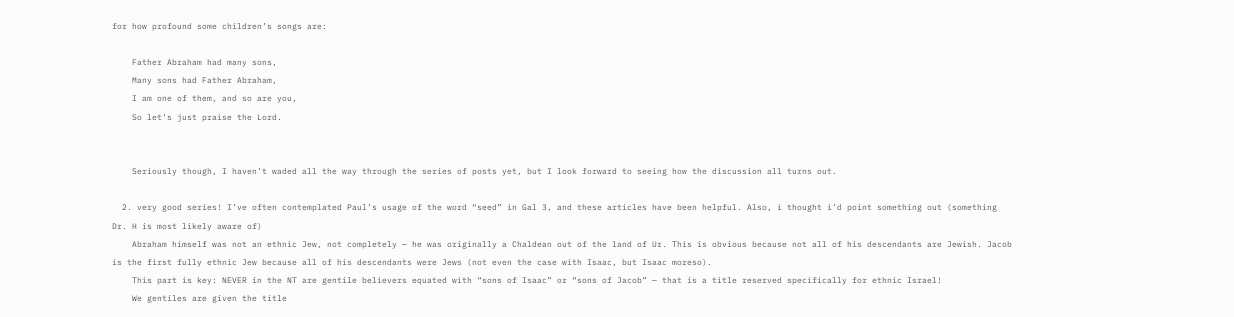for how profound some children’s songs are:

    Father Abraham had many sons,
    Many sons had Father Abraham,
    I am one of them, and so are you,
    So let’s just praise the Lord.


    Seriously though, I haven’t waded all the way through the series of posts yet, but I look forward to seeing how the discussion all turns out.

  2. very good series! I’ve often contemplated Paul’s usage of the word “seed” in Gal 3, and these articles have been helpful. Also, i thought i’d point something out (something Dr. H is most likely aware of)
    Abraham himself was not an ethnic Jew, not completely — he was originally a Chaldean out of the land of Ur. This is obvious because not all of his descendants are Jewish. Jacob is the first fully ethnic Jew because all of his descendants were Jews (not even the case with Isaac, but Isaac moreso).
    This part is key: NEVER in the NT are gentile believers equated with “sons of Isaac” or “sons of Jacob” — that is a title reserved specifically for ethnic Israel!
    We gentiles are given the title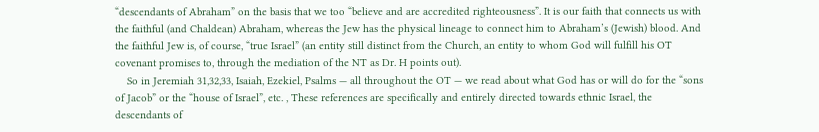“descendants of Abraham” on the basis that we too “believe and are accredited righteousness”. It is our faith that connects us with the faithful (and Chaldean) Abraham, whereas the Jew has the physical lineage to connect him to Abraham’s (Jewish) blood. And the faithful Jew is, of course, “true Israel” (an entity still distinct from the Church, an entity to whom God will fulfill his OT covenant promises to, through the mediation of the NT as Dr. H points out).
    So in Jeremiah 31,32,33, Isaiah, Ezekiel, Psalms — all throughout the OT — we read about what God has or will do for the “sons of Jacob” or the “house of Israel”, etc. , These references are specifically and entirely directed towards ethnic Israel, the descendants of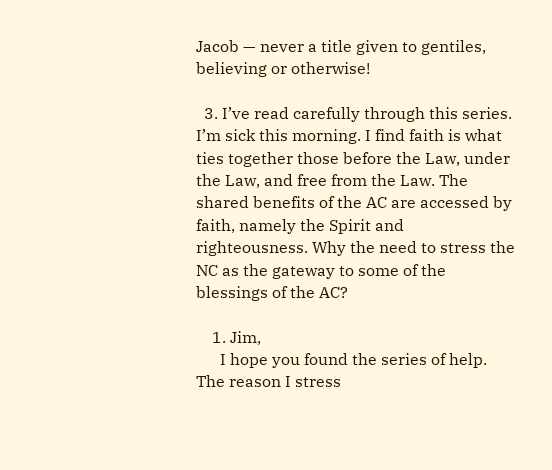Jacob — never a title given to gentiles, believing or otherwise!

  3. I’ve read carefully through this series. I’m sick this morning. I find faith is what ties together those before the Law, under the Law, and free from the Law. The shared benefits of the AC are accessed by faith, namely the Spirit and righteousness. Why the need to stress the NC as the gateway to some of the blessings of the AC?

    1. Jim,
      I hope you found the series of help. The reason I stress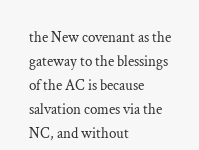the New covenant as the gateway to the blessings of the AC is because salvation comes via the NC, and without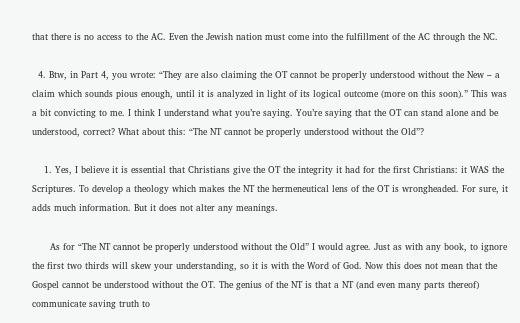that there is no access to the AC. Even the Jewish nation must come into the fulfillment of the AC through the NC.

  4. Btw, in Part 4, you wrote: “They are also claiming the OT cannot be properly understood without the New – a claim which sounds pious enough, until it is analyzed in light of its logical outcome (more on this soon).” This was a bit convicting to me. I think I understand what you’re saying. You’re saying that the OT can stand alone and be understood, correct? What about this: “The NT cannot be properly understood without the Old”?

    1. Yes, I believe it is essential that Christians give the OT the integrity it had for the first Christians: it WAS the Scriptures. To develop a theology which makes the NT the hermeneutical lens of the OT is wrongheaded. For sure, it adds much information. But it does not alter any meanings.

      As for “The NT cannot be properly understood without the Old” I would agree. Just as with any book, to ignore the first two thirds will skew your understanding, so it is with the Word of God. Now this does not mean that the Gospel cannot be understood without the OT. The genius of the NT is that a NT (and even many parts thereof) communicate saving truth to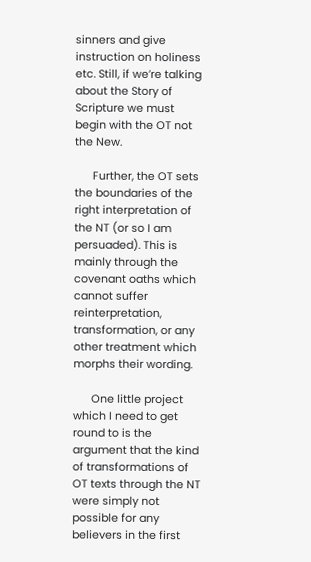sinners and give instruction on holiness etc. Still, if we’re talking about the Story of Scripture we must begin with the OT not the New.

      Further, the OT sets the boundaries of the right interpretation of the NT (or so I am persuaded). This is mainly through the covenant oaths which cannot suffer reinterpretation, transformation, or any other treatment which morphs their wording.

      One little project which I need to get round to is the argument that the kind of transformations of OT texts through the NT were simply not possible for any believers in the first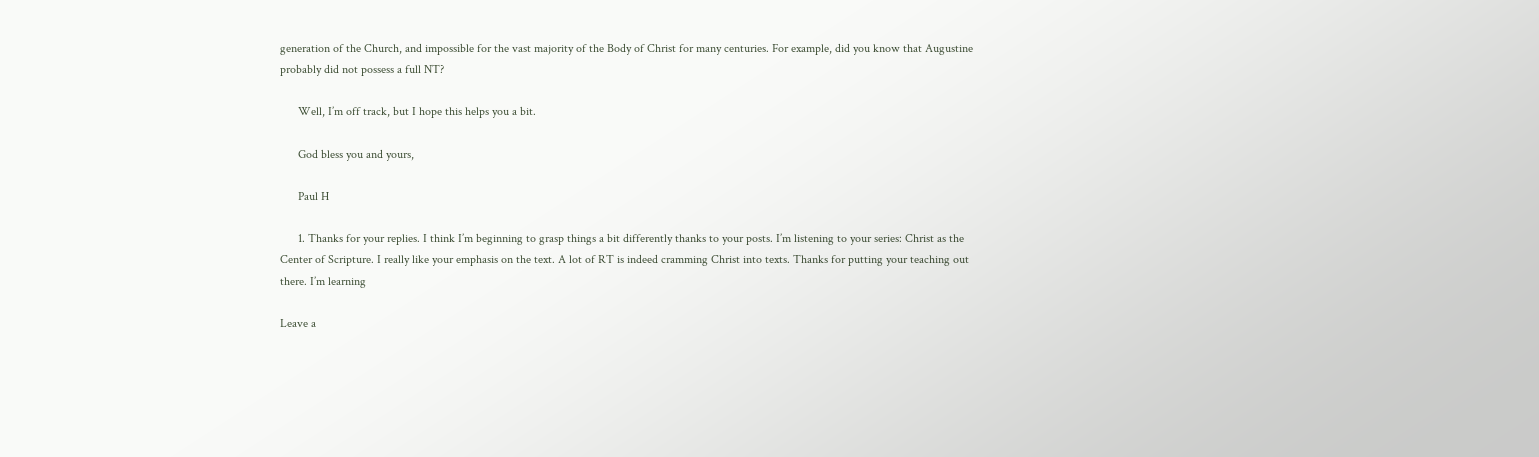generation of the Church, and impossible for the vast majority of the Body of Christ for many centuries. For example, did you know that Augustine probably did not possess a full NT?

      Well, I’m off track, but I hope this helps you a bit.

      God bless you and yours,

      Paul H

      1. Thanks for your replies. I think I’m beginning to grasp things a bit differently thanks to your posts. I’m listening to your series: Christ as the Center of Scripture. I really like your emphasis on the text. A lot of RT is indeed cramming Christ into texts. Thanks for putting your teaching out there. I’m learning

Leave a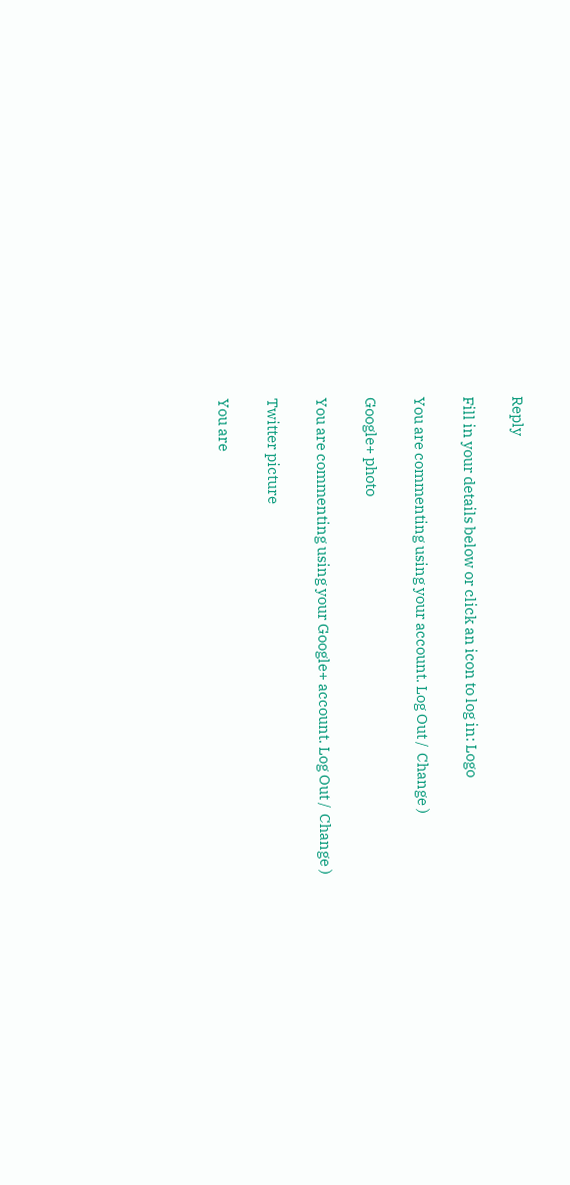Reply

Fill in your details below or click an icon to log in: Logo

You are commenting using your account. Log Out /  Change )

Google+ photo

You are commenting using your Google+ account. Log Out /  Change )

Twitter picture

You are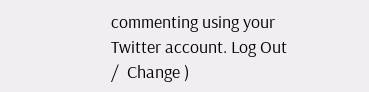commenting using your Twitter account. Log Out /  Change )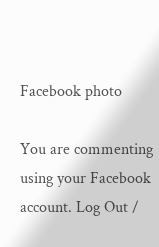Facebook photo

You are commenting using your Facebook account. Log Out /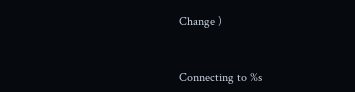Change )


Connecting to %s